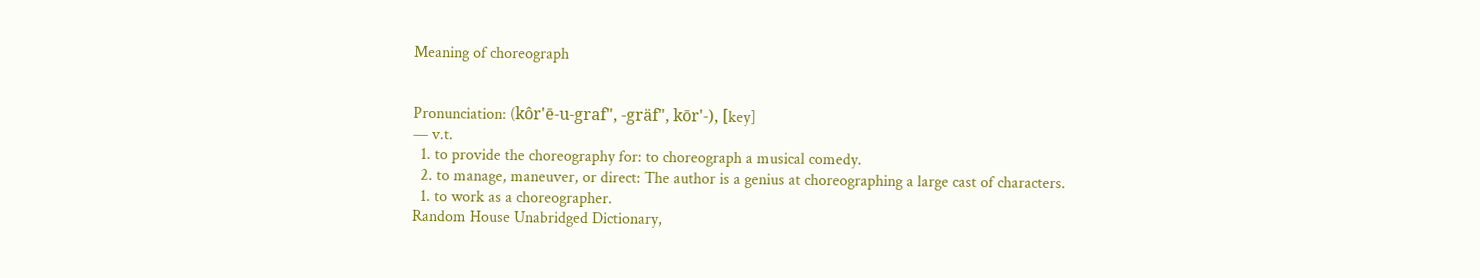Meaning of choreograph


Pronunciation: (kôr'ē-u-graf", -gräf", kōr'-), [key]
— v.t.
  1. to provide the choreography for: to choreograph a musical comedy.
  2. to manage, maneuver, or direct: The author is a genius at choreographing a large cast of characters.
  1. to work as a choreographer.
Random House Unabridged Dictionary,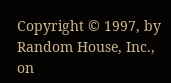Copyright © 1997, by Random House, Inc., on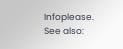Infoplease.
See also: